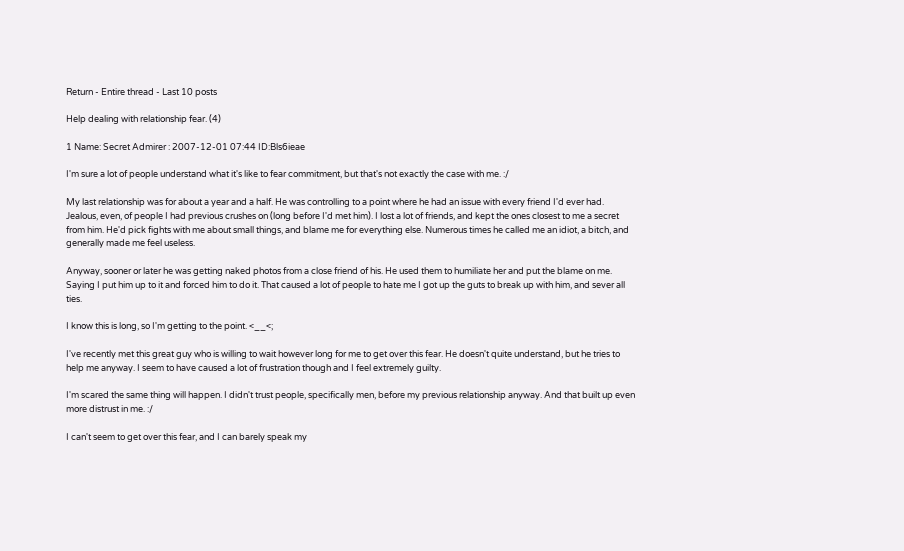Return - Entire thread - Last 10 posts

Help dealing with relationship fear. (4)

1 Name: Secret Admirer : 2007-12-01 07:44 ID:Bls6ieae

I'm sure a lot of people understand what it's like to fear commitment, but that's not exactly the case with me. :/

My last relationship was for about a year and a half. He was controlling to a point where he had an issue with every friend I'd ever had. Jealous, even, of people I had previous crushes on (long before I'd met him). I lost a lot of friends, and kept the ones closest to me a secret from him. He'd pick fights with me about small things, and blame me for everything else. Numerous times he called me an idiot, a bitch, and generally made me feel useless.

Anyway, sooner or later he was getting naked photos from a close friend of his. He used them to humiliate her and put the blame on me. Saying I put him up to it and forced him to do it. That caused a lot of people to hate me I got up the guts to break up with him, and sever all ties.

I know this is long, so I'm getting to the point. <__<;

I've recently met this great guy who is willing to wait however long for me to get over this fear. He doesn't quite understand, but he tries to help me anyway. I seem to have caused a lot of frustration though and I feel extremely guilty.

I'm scared the same thing will happen. I didn't trust people, specifically men, before my previous relationship anyway. And that built up even more distrust in me. :/

I can't seem to get over this fear, and I can barely speak my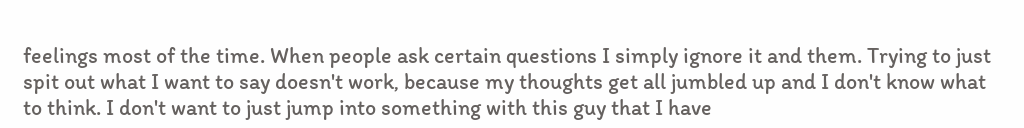feelings most of the time. When people ask certain questions I simply ignore it and them. Trying to just spit out what I want to say doesn't work, because my thoughts get all jumbled up and I don't know what to think. I don't want to just jump into something with this guy that I have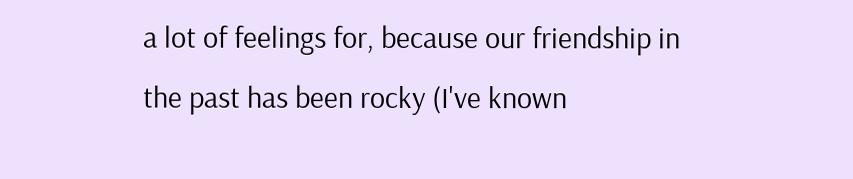a lot of feelings for, because our friendship in the past has been rocky (I've known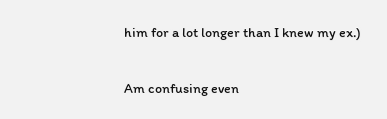him for a lot longer than I knew my ex.)

Am confusing even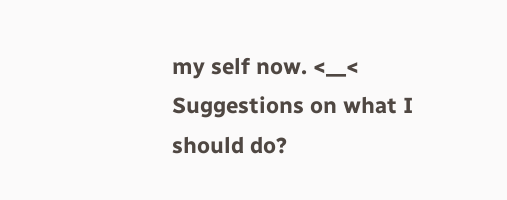my self now. <__< Suggestions on what I should do?